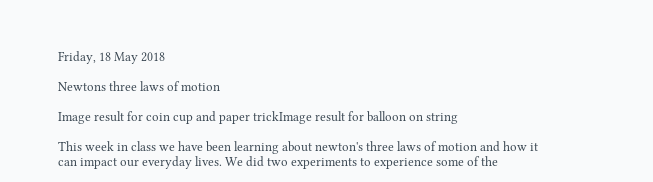Friday, 18 May 2018

Newtons three laws of motion

Image result for coin cup and paper trickImage result for balloon on string

This week in class we have been learning about newton's three laws of motion and how it can impact our everyday lives. We did two experiments to experience some of the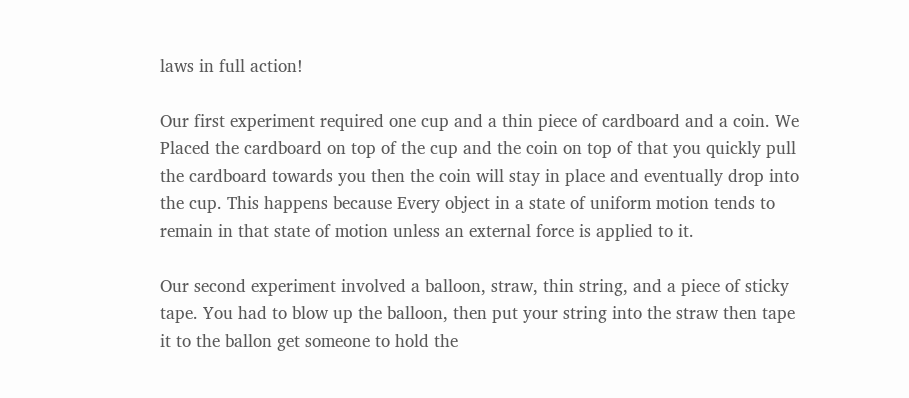laws in full action!

Our first experiment required one cup and a thin piece of cardboard and a coin. We Placed the cardboard on top of the cup and the coin on top of that you quickly pull the cardboard towards you then the coin will stay in place and eventually drop into the cup. This happens because Every object in a state of uniform motion tends to remain in that state of motion unless an external force is applied to it.

Our second experiment involved a balloon, straw, thin string, and a piece of sticky tape. You had to blow up the balloon, then put your string into the straw then tape it to the ballon get someone to hold the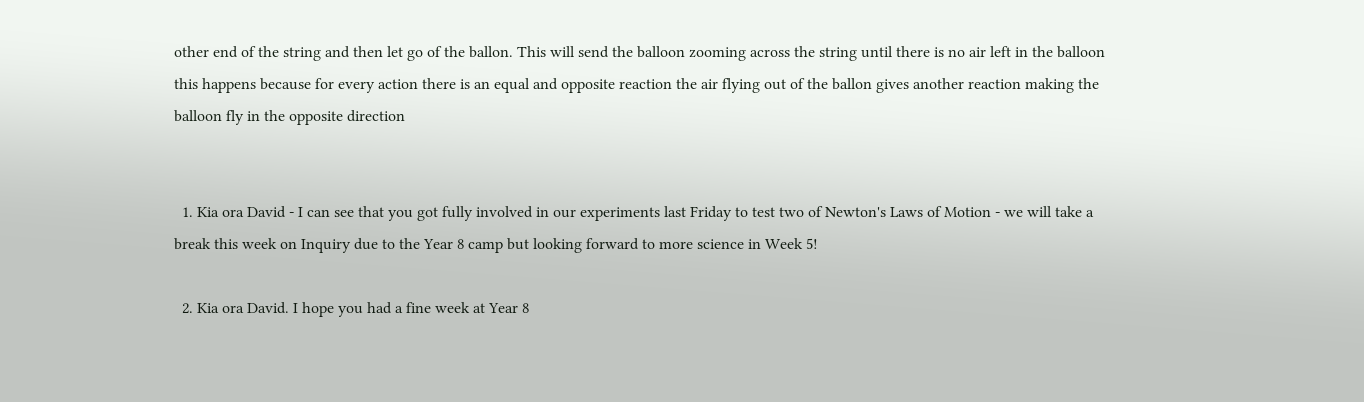other end of the string and then let go of the ballon. This will send the balloon zooming across the string until there is no air left in the balloon this happens because for every action there is an equal and opposite reaction the air flying out of the ballon gives another reaction making the balloon fly in the opposite direction


  1. Kia ora David - I can see that you got fully involved in our experiments last Friday to test two of Newton's Laws of Motion - we will take a break this week on Inquiry due to the Year 8 camp but looking forward to more science in Week 5!

  2. Kia ora David. I hope you had a fine week at Year 8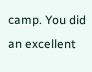camp. You did an excellent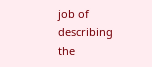job of describing the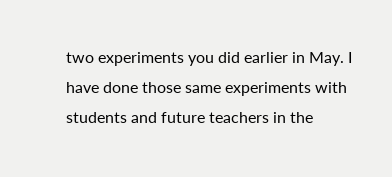two experiments you did earlier in May. I have done those same experiments with students and future teachers in the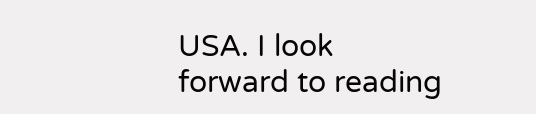USA. I look forward to reading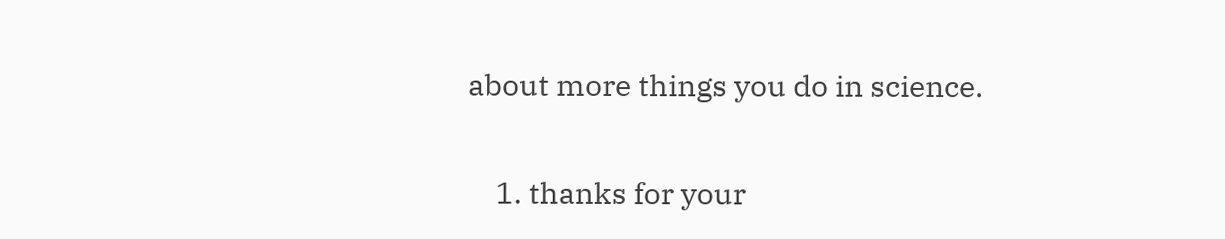about more things you do in science.

    1. thanks for your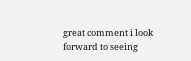great comment i look forward to seeing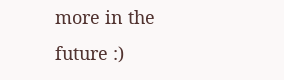more in the future :)